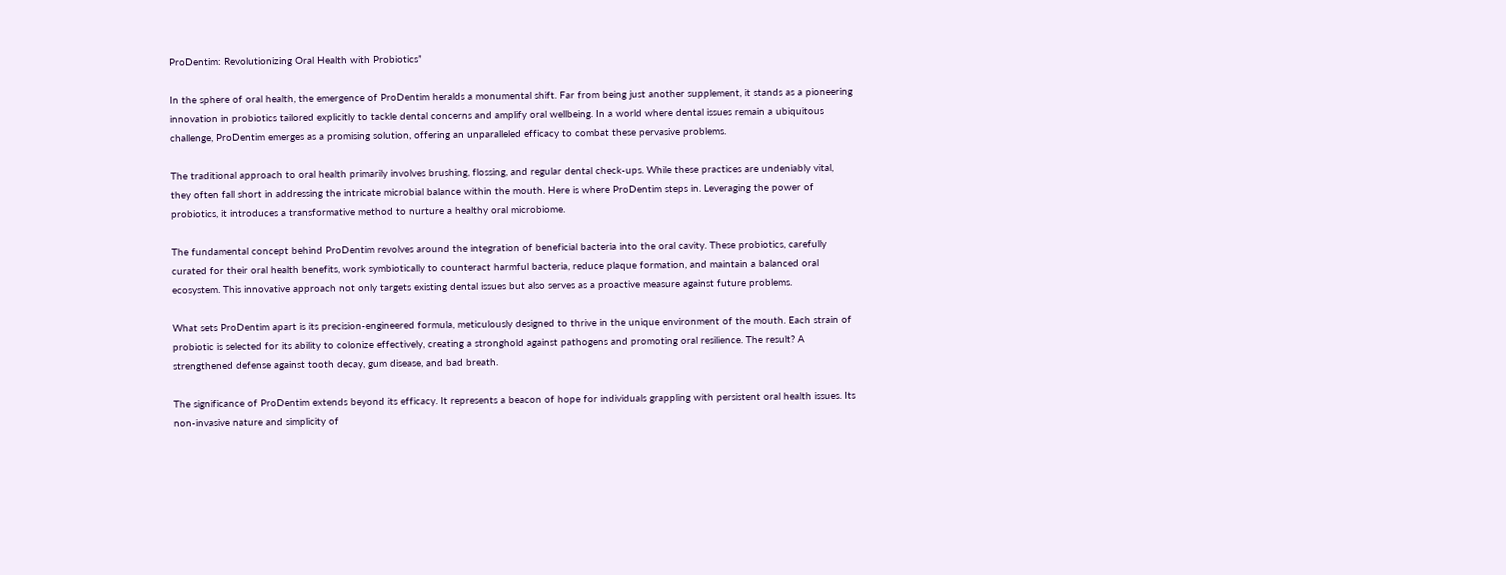ProDentim: Revolutionizing Oral Health with Probiotics”

In the sphere of oral health, the emergence of ProDentim heralds a monumental shift. Far from being just another supplement, it stands as a pioneering innovation in probiotics tailored explicitly to tackle dental concerns and amplify oral wellbeing. In a world where dental issues remain a ubiquitous challenge, ProDentim emerges as a promising solution, offering an unparalleled efficacy to combat these pervasive problems.

The traditional approach to oral health primarily involves brushing, flossing, and regular dental check-ups. While these practices are undeniably vital, they often fall short in addressing the intricate microbial balance within the mouth. Here is where ProDentim steps in. Leveraging the power of probiotics, it introduces a transformative method to nurture a healthy oral microbiome.

The fundamental concept behind ProDentim revolves around the integration of beneficial bacteria into the oral cavity. These probiotics, carefully curated for their oral health benefits, work symbiotically to counteract harmful bacteria, reduce plaque formation, and maintain a balanced oral ecosystem. This innovative approach not only targets existing dental issues but also serves as a proactive measure against future problems.

What sets ProDentim apart is its precision-engineered formula, meticulously designed to thrive in the unique environment of the mouth. Each strain of probiotic is selected for its ability to colonize effectively, creating a stronghold against pathogens and promoting oral resilience. The result? A strengthened defense against tooth decay, gum disease, and bad breath.

The significance of ProDentim extends beyond its efficacy. It represents a beacon of hope for individuals grappling with persistent oral health issues. Its non-invasive nature and simplicity of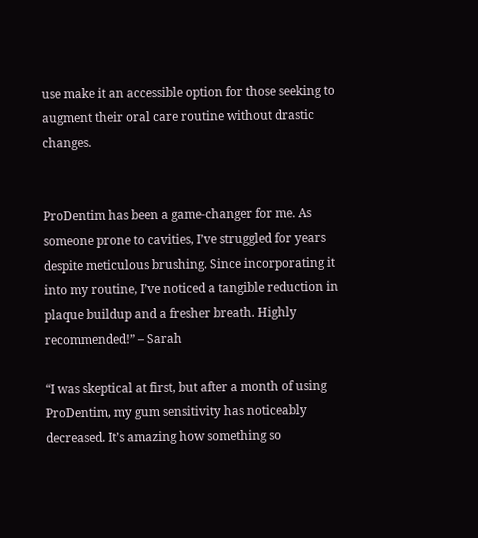use make it an accessible option for those seeking to augment their oral care routine without drastic changes.


ProDentim has been a game-changer for me. As someone prone to cavities, I’ve struggled for years despite meticulous brushing. Since incorporating it into my routine, I’ve noticed a tangible reduction in plaque buildup and a fresher breath. Highly recommended!” – Sarah

“I was skeptical at first, but after a month of using ProDentim, my gum sensitivity has noticeably decreased. It’s amazing how something so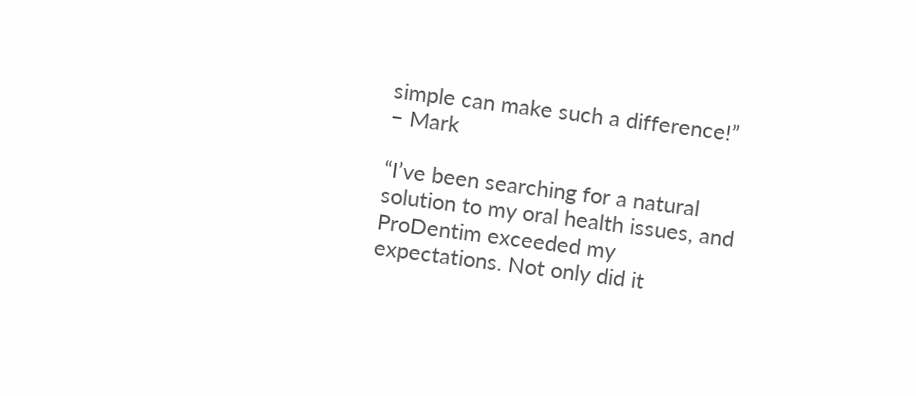simple can make such a difference!” – Mark

“I’ve been searching for a natural solution to my oral health issues, and ProDentim exceeded my expectations. Not only did it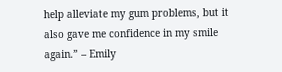help alleviate my gum problems, but it also gave me confidence in my smile again.” – Emily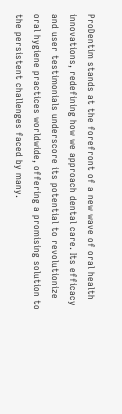ProDentim stands at the forefront of a new wave of oral health innovations, redefining how we approach dental care. Its efficacy and user testimonials underscore its potential to revolutionize oral hygiene practices worldwide, offering a promising solution to the persistent challenges faced by many.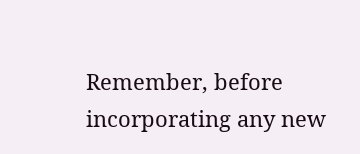Remember, before incorporating any new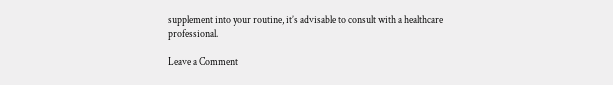supplement into your routine, it’s advisable to consult with a healthcare professional.

Leave a Comment